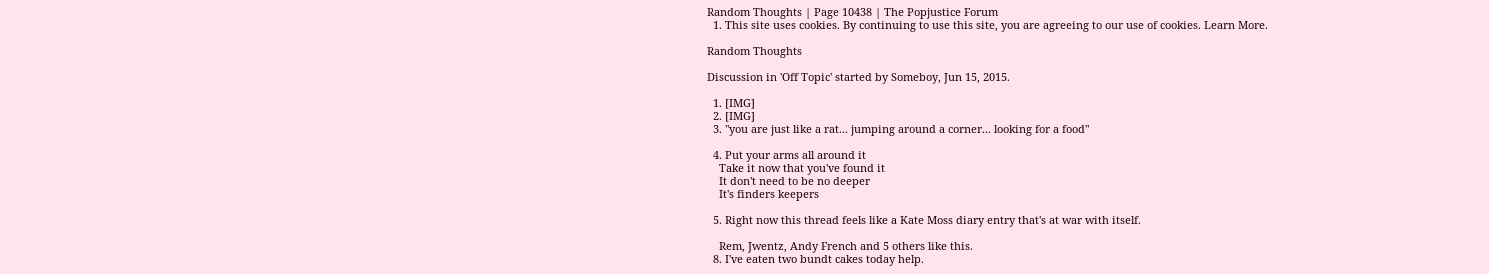Random Thoughts | Page 10438 | The Popjustice Forum
  1. This site uses cookies. By continuing to use this site, you are agreeing to our use of cookies. Learn More.

Random Thoughts

Discussion in 'Off Topic' started by Someboy, Jun 15, 2015.

  1. [IMG]
  2. [IMG]
  3. "you are just like a rat... jumping around a corner... looking for a food"

  4. Put your arms all around it
    Take it now that you've found it
    It don't need to be no deeper
    It's finders keepers

  5. Right now this thread feels like a Kate Moss diary entry that's at war with itself.

    Rem, Jwentz, Andy French and 5 others like this.
  8. I've eaten two bundt cakes today help.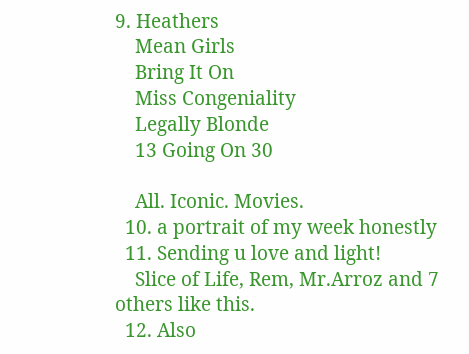9. Heathers
    Mean Girls
    Bring It On
    Miss Congeniality
    Legally Blonde
    13 Going On 30

    All. Iconic. Movies.
  10. a portrait of my week honestly
  11. Sending u love and light!
    Slice of Life, Rem, Mr.Arroz and 7 others like this.
  12. Also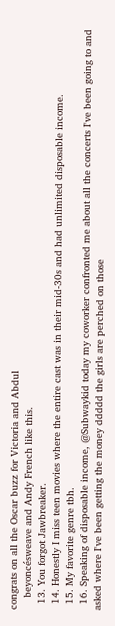congrats on all the Oscar buzz for Victoria and Abdul
    beyoncésweave and Andy French like this.
  13. You forgot Jawbreaker.
  14. Honestly I miss teen movies where the entire cast was in their mid-30s and had unlimited disposable income.
  15. My favorite genre tbh.
  16. Speaking of disposable income, @Subwaykid today my coworker confronted me about all the concerts I've been going to and asked where I've been getting the money ddddd the girls are perched on those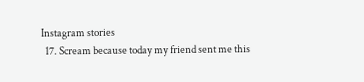Instagram stories
  17. Scream because today my friend sent me this